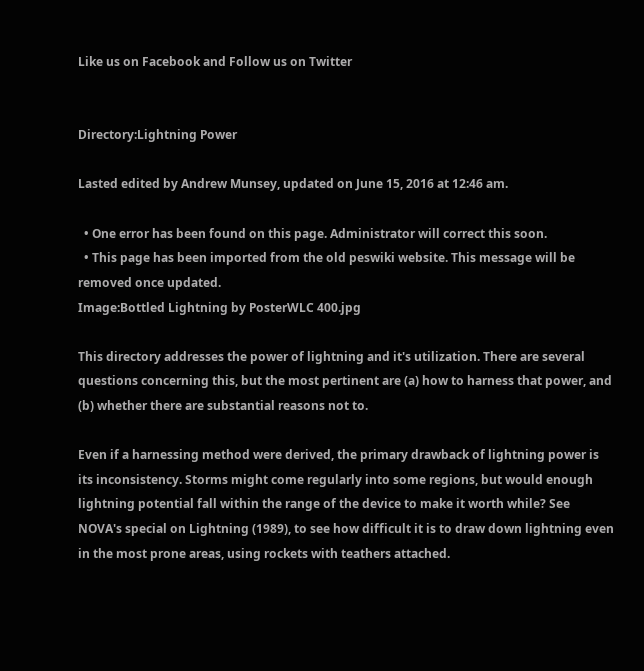Like us on Facebook and Follow us on Twitter


Directory:Lightning Power

Lasted edited by Andrew Munsey, updated on June 15, 2016 at 12:46 am.

  • One error has been found on this page. Administrator will correct this soon.
  • This page has been imported from the old peswiki website. This message will be removed once updated.
Image:Bottled Lightning by PosterWLC 400.jpg

This directory addresses the power of lightning and it's utilization. There are several questions concerning this, but the most pertinent are (a) how to harness that power, and (b) whether there are substantial reasons not to.

Even if a harnessing method were derived, the primary drawback of lightning power is its inconsistency. Storms might come regularly into some regions, but would enough lightning potential fall within the range of the device to make it worth while? See NOVA's special on Lightning (1989), to see how difficult it is to draw down lightning even in the most prone areas, using rockets with teathers attached.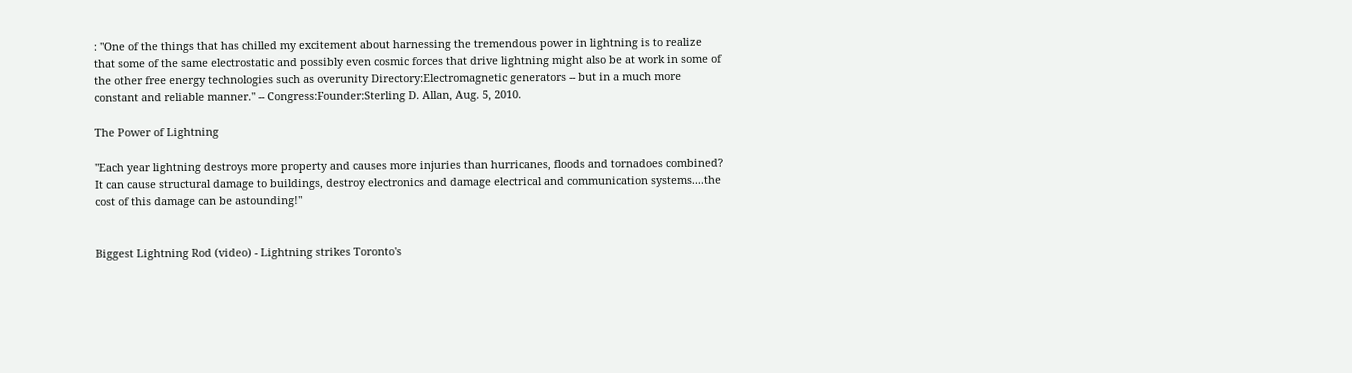: "One of the things that has chilled my excitement about harnessing the tremendous power in lightning is to realize that some of the same electrostatic and possibly even cosmic forces that drive lightning might also be at work in some of the other free energy technologies such as overunity Directory:Electromagnetic generators -- but in a much more constant and reliable manner." -- Congress:Founder:Sterling D. Allan, Aug. 5, 2010.

The Power of Lightning

"Each year lightning destroys more property and causes more injuries than hurricanes, floods and tornadoes combined? It can cause structural damage to buildings, destroy electronics and damage electrical and communication systems....the cost of this damage can be astounding!"


Biggest Lightning Rod (video) - Lightning strikes Toronto's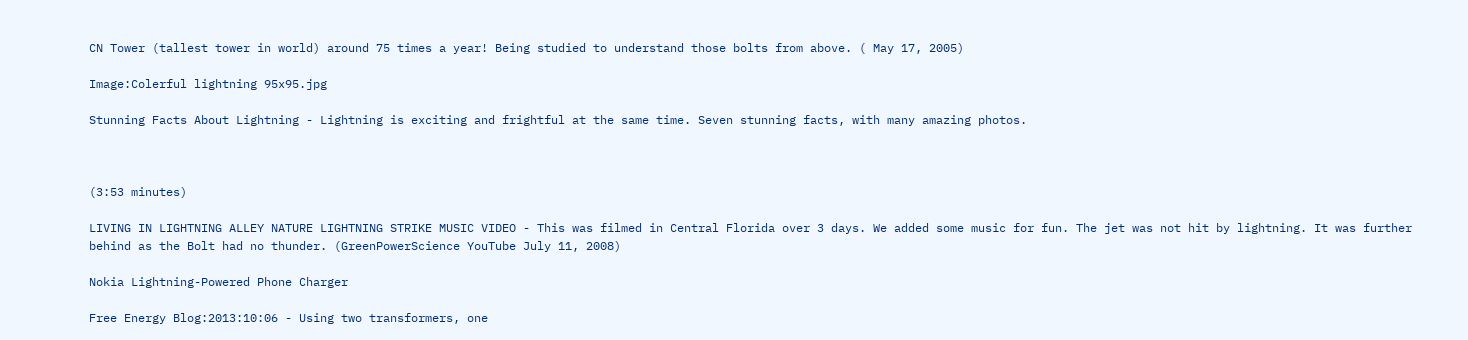CN Tower (tallest tower in world) around 75 times a year! Being studied to understand those bolts from above. ( May 17, 2005)

Image:Colerful lightning 95x95.jpg

Stunning Facts About Lightning - Lightning is exciting and frightful at the same time. Seven stunning facts, with many amazing photos.



(3:53 minutes)

LIVING IN LIGHTNING ALLEY NATURE LIGHTNING STRIKE MUSIC VIDEO - This was filmed in Central Florida over 3 days. We added some music for fun. The jet was not hit by lightning. It was further behind as the Bolt had no thunder. (GreenPowerScience YouTube July 11, 2008)

Nokia Lightning-Powered Phone Charger

Free Energy Blog:2013:10:06 - Using two transformers, one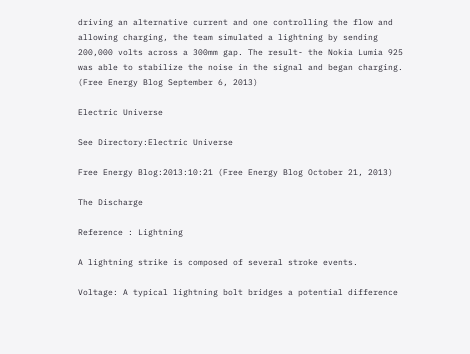driving an alternative current and one controlling the flow and allowing charging, the team simulated a lightning by sending 200,000 volts across a 300mm gap. The result- the Nokia Lumia 925 was able to stabilize the noise in the signal and began charging. (Free Energy Blog September 6, 2013)

Electric Universe

See Directory:Electric Universe

Free Energy Blog:2013:10:21 (Free Energy Blog October 21, 2013)

The Discharge

Reference : Lightning

A lightning strike is composed of several stroke events.

Voltage: A typical lightning bolt bridges a potential difference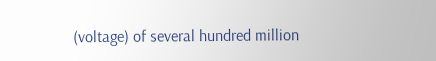(voltage) of several hundred million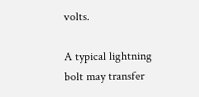volts.

A typical lightning bolt may transfer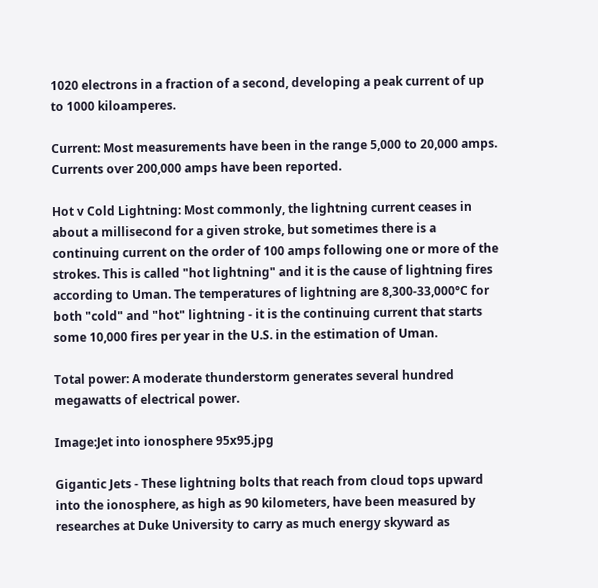1020 electrons in a fraction of a second, developing a peak current of up to 1000 kiloamperes.

Current: Most measurements have been in the range 5,000 to 20,000 amps. Currents over 200,000 amps have been reported.

Hot v Cold Lightning: Most commonly, the lightning current ceases in about a millisecond for a given stroke, but sometimes there is a continuing current on the order of 100 amps following one or more of the strokes. This is called "hot lightning" and it is the cause of lightning fires according to Uman. The temperatures of lightning are 8,300-33,000°C for both "cold" and "hot" lightning - it is the continuing current that starts some 10,000 fires per year in the U.S. in the estimation of Uman.

Total power: A moderate thunderstorm generates several hundred megawatts of electrical power.

Image:Jet into ionosphere 95x95.jpg

Gigantic Jets - These lightning bolts that reach from cloud tops upward into the ionosphere, as high as 90 kilometers, have been measured by researches at Duke University to carry as much energy skyward as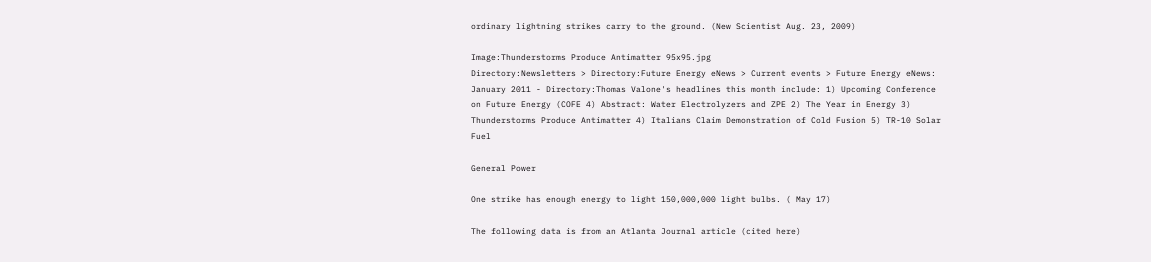ordinary lightning strikes carry to the ground. (New Scientist Aug. 23, 2009)

Image:Thunderstorms Produce Antimatter 95x95.jpg
Directory:Newsletters > Directory:Future Energy eNews > Current events > Future Energy eNews: January 2011 - Directory:Thomas Valone's headlines this month include: 1) Upcoming Conference on Future Energy (COFE 4) Abstract: Water Electrolyzers and ZPE 2) The Year in Energy 3) Thunderstorms Produce Antimatter 4) Italians Claim Demonstration of Cold Fusion 5) TR-10 Solar Fuel

General Power

One strike has enough energy to light 150,000,000 light bulbs. ( May 17)

The following data is from an Atlanta Journal article (cited here)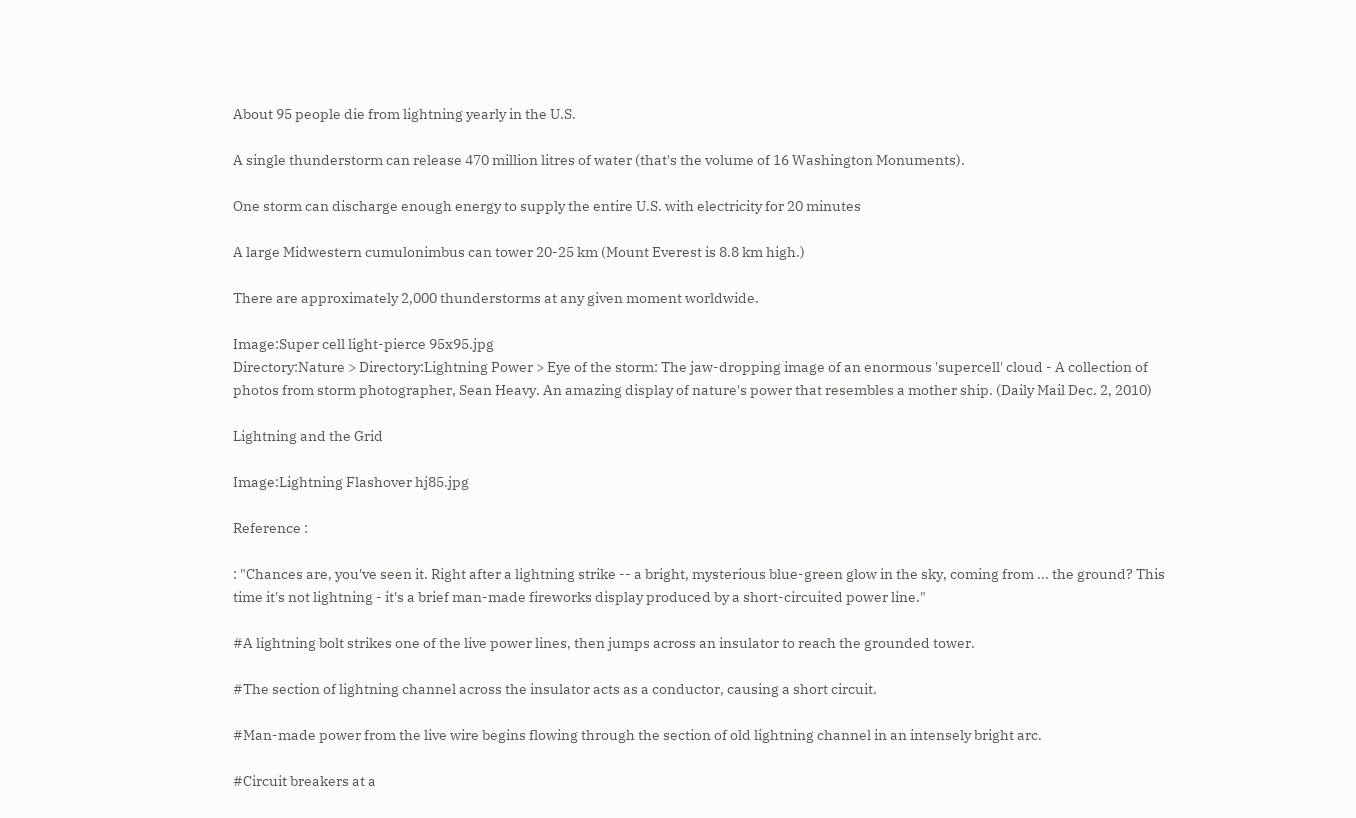About 95 people die from lightning yearly in the U.S.

A single thunderstorm can release 470 million litres of water (that's the volume of 16 Washington Monuments).

One storm can discharge enough energy to supply the entire U.S. with electricity for 20 minutes

A large Midwestern cumulonimbus can tower 20-25 km (Mount Everest is 8.8 km high.)

There are approximately 2,000 thunderstorms at any given moment worldwide.

Image:Super cell light-pierce 95x95.jpg
Directory:Nature > Directory:Lightning Power > Eye of the storm: The jaw-dropping image of an enormous 'supercell' cloud - A collection of photos from storm photographer, Sean Heavy. An amazing display of nature's power that resembles a mother ship. (Daily Mail Dec. 2, 2010)

Lightning and the Grid

Image:Lightning Flashover hj85.jpg

Reference :

: "Chances are, you've seen it. Right after a lightning strike -- a bright, mysterious blue-green glow in the sky, coming from ... the ground? This time it's not lightning - it's a brief man-made fireworks display produced by a short-circuited power line."

#A lightning bolt strikes one of the live power lines, then jumps across an insulator to reach the grounded tower.

#The section of lightning channel across the insulator acts as a conductor, causing a short circuit.

#Man-made power from the live wire begins flowing through the section of old lightning channel in an intensely bright arc.

#Circuit breakers at a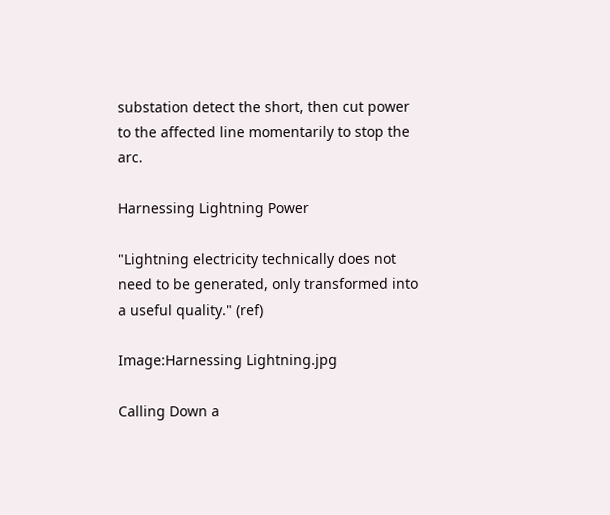substation detect the short, then cut power to the affected line momentarily to stop the arc.

Harnessing Lightning Power

"Lightning electricity technically does not need to be generated, only transformed into a useful quality." (ref)

Image:Harnessing Lightning.jpg

Calling Down a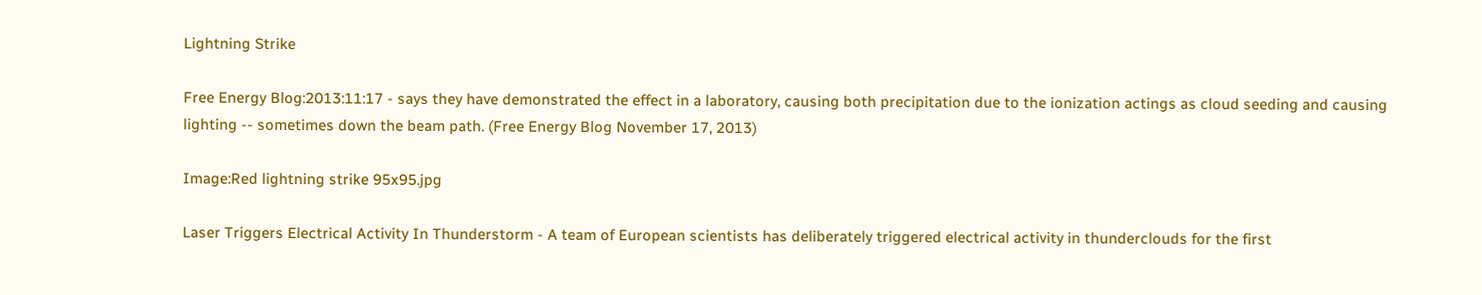Lightning Strike

Free Energy Blog:2013:11:17 - says they have demonstrated the effect in a laboratory, causing both precipitation due to the ionization actings as cloud seeding and causing lighting -- sometimes down the beam path. (Free Energy Blog November 17, 2013)

Image:Red lightning strike 95x95.jpg

Laser Triggers Electrical Activity In Thunderstorm - A team of European scientists has deliberately triggered electrical activity in thunderclouds for the first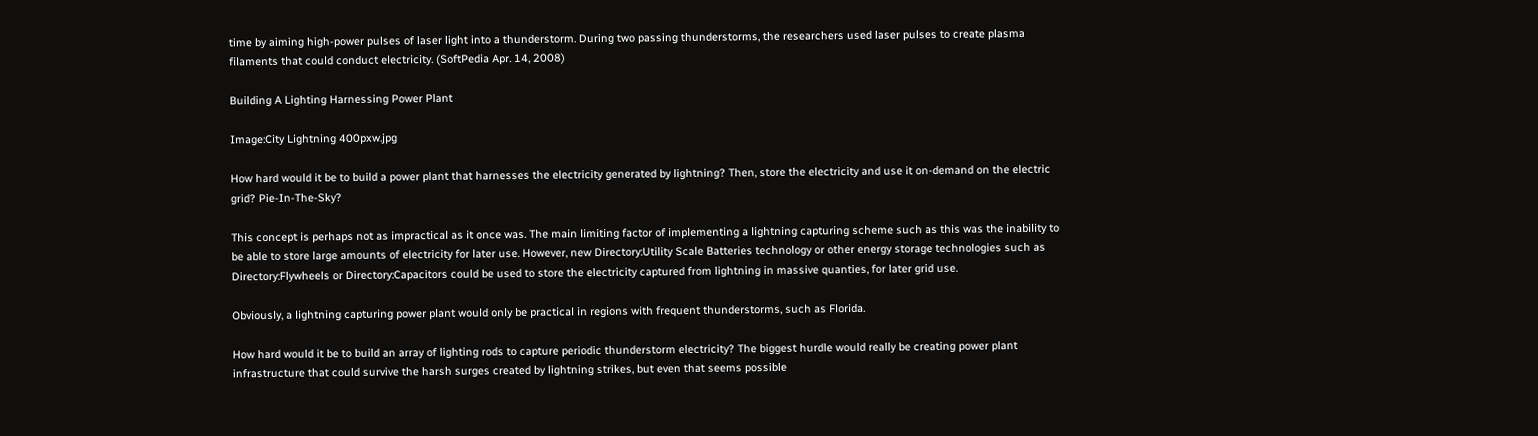time by aiming high-power pulses of laser light into a thunderstorm. During two passing thunderstorms, the researchers used laser pulses to create plasma filaments that could conduct electricity. (SoftPedia Apr. 14, 2008)

Building A Lighting Harnessing Power Plant

Image:City Lightning 400pxw.jpg

How hard would it be to build a power plant that harnesses the electricity generated by lightning? Then, store the electricity and use it on-demand on the electric grid? Pie-In-The-Sky?

This concept is perhaps not as impractical as it once was. The main limiting factor of implementing a lightning capturing scheme such as this was the inability to be able to store large amounts of electricity for later use. However, new Directory:Utility Scale Batteries technology or other energy storage technologies such as Directory:Flywheels or Directory:Capacitors could be used to store the electricity captured from lightning in massive quanties, for later grid use.

Obviously, a lightning capturing power plant would only be practical in regions with frequent thunderstorms, such as Florida.

How hard would it be to build an array of lighting rods to capture periodic thunderstorm electricity? The biggest hurdle would really be creating power plant infrastructure that could survive the harsh surges created by lightning strikes, but even that seems possible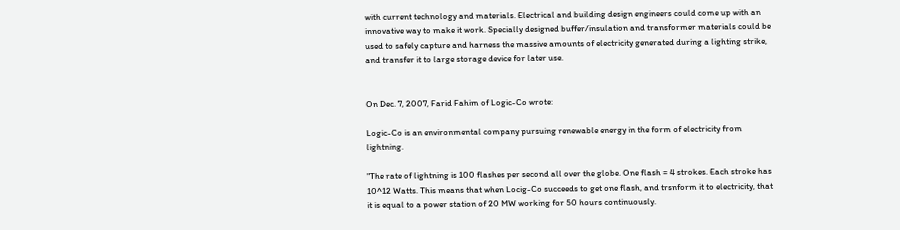with current technology and materials. Electrical and building design engineers could come up with an innovative way to make it work. Specially designed buffer/insulation and transformer materials could be used to safely capture and harness the massive amounts of electricity generated during a lighting strike, and transfer it to large storage device for later use.


On Dec. 7, 2007, Farid Fahim of Logic-Co wrote:

Logic-Co is an environmental company pursuing renewable energy in the form of electricity from lightning.

"The rate of lightning is 100 flashes per second all over the globe. One flash = 4 strokes. Each stroke has 10^12 Watts. This means that when Locig-Co succeeds to get one flash, and trsnform it to electricity, that it is equal to a power station of 20 MW working for 50 hours continuously.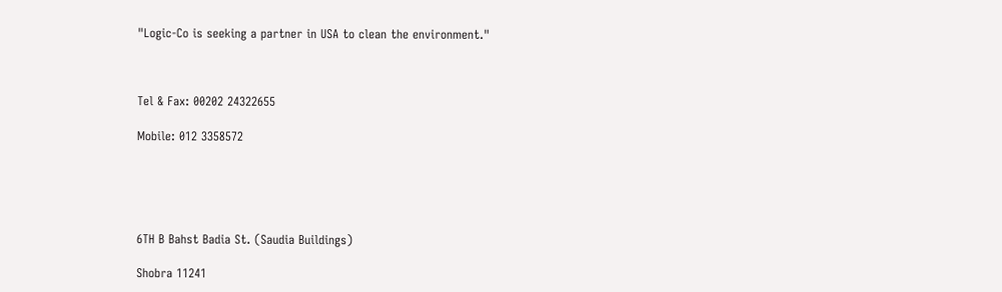"Logic-Co is seeking a partner in USA to clean the environment."



Tel & Fax: 00202 24322655

Mobile: 012 3358572





6TH B Bahst Badia St. (Saudia Buildings)

Shobra 11241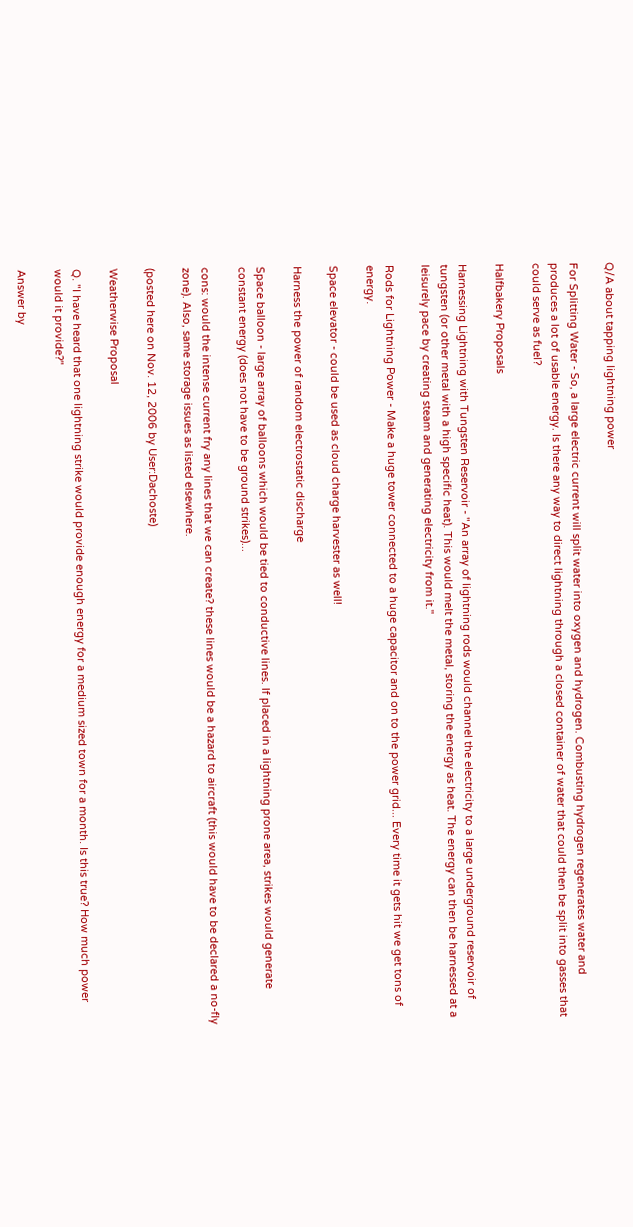Q/A about tapping lightning power

For Splitting Water - So, a large electric current will split water into oxygen and hydrogen. Combusting hydrogen regenerates water and produces a lot of usable energy. Is there any way to direct lightning through a closed container of water that could then be split into gasses that could serve as fuel?

Halfbakery Proposals

Harnessing Lightning with Tungsten Reservoir - "An array of lightning rods would channel the electricity to a large underground reservoir of tungsten (or other metal with a high specific heat). This would melt the metal, storing the energy as heat. The energy can then be harnessed at a leisurely pace by creating steam and generating electricity from it."

Rods for Lightning Power - Make a huge tower connected to a huge capacitor and on to the power grid... Every time it gets hit we get tons of energy.

Space elevator - could be used as cloud charge harvester as well!

Harness the power of random electrostatic discharge

Space balloon - large array of balloons which would be tied to conductive lines. If placed in a lightning prone area, strikes would generate constant energy (does not have to be ground strikes)...

cons: would the intense current fry any lines that we can create? these lines would be a hazard to aircraft (this would have to be declared a no-fly zone). Also, same storage issues as listed elsewhere.

(posted here on Nov. 12, 2006 by User:Dachoste)

Weatherwise Proposal

Q. "I have heard that one lightning strike would provide enough energy for a medium sized town for a month. Is this true? How much power would it provide?"

Answer by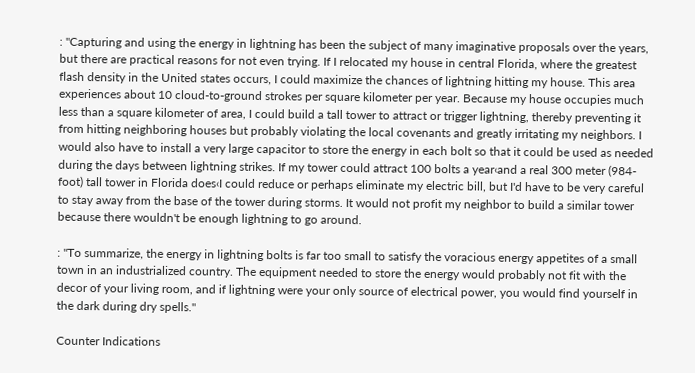: "Capturing and using the energy in lightning has been the subject of many imaginative proposals over the years, but there are practical reasons for not even trying. If I relocated my house in central Florida, where the greatest flash density in the United states occurs, I could maximize the chances of lightning hitting my house. This area experiences about 10 cloud-to-ground strokes per square kilometer per year. Because my house occupies much less than a square kilometer of area, I could build a tall tower to attract or trigger lightning, thereby preventing it from hitting neighboring houses but probably violating the local covenants and greatly irritating my neighbors. I would also have to install a very large capacitor to store the energy in each bolt so that it could be used as needed during the days between lightning strikes. If my tower could attract 100 bolts a year‹and a real 300 meter (984-foot) tall tower in Florida does‹I could reduce or perhaps eliminate my electric bill, but I'd have to be very careful to stay away from the base of the tower during storms. It would not profit my neighbor to build a similar tower because there wouldn't be enough lightning to go around.

: "To summarize, the energy in lightning bolts is far too small to satisfy the voracious energy appetites of a small town in an industrialized country. The equipment needed to store the energy would probably not fit with the decor of your living room, and if lightning were your only source of electrical power, you would find yourself in the dark during dry spells."

Counter Indications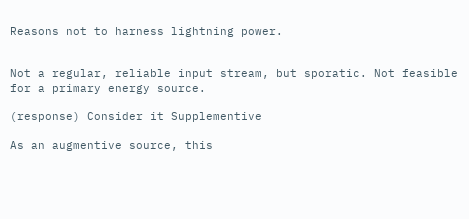Reasons not to harness lightning power.


Not a regular, reliable input stream, but sporatic. Not feasible for a primary energy source.

(response) Consider it Supplementive

As an augmentive source, this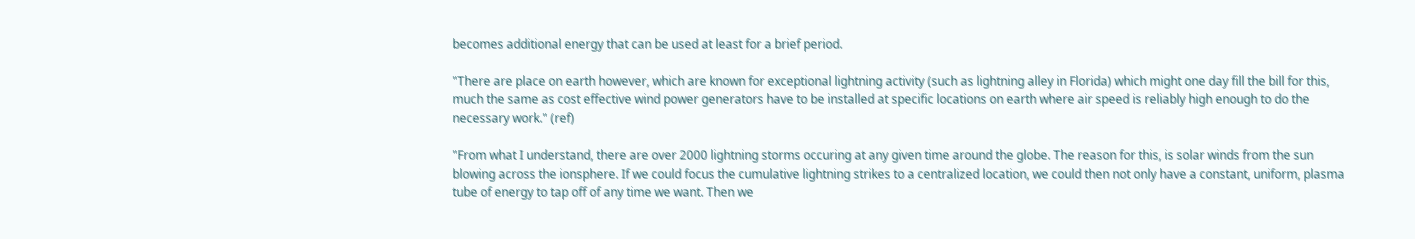becomes additional energy that can be used at least for a brief period.

"There are place on earth however, which are known for exceptional lightning activity (such as lightning alley in Florida) which might one day fill the bill for this, much the same as cost effective wind power generators have to be installed at specific locations on earth where air speed is reliably high enough to do the necessary work." (ref)

"From what I understand, there are over 2000 lightning storms occuring at any given time around the globe. The reason for this, is solar winds from the sun blowing across the ionsphere. If we could focus the cumulative lightning strikes to a centralized location, we could then not only have a constant, uniform, plasma tube of energy to tap off of any time we want. Then we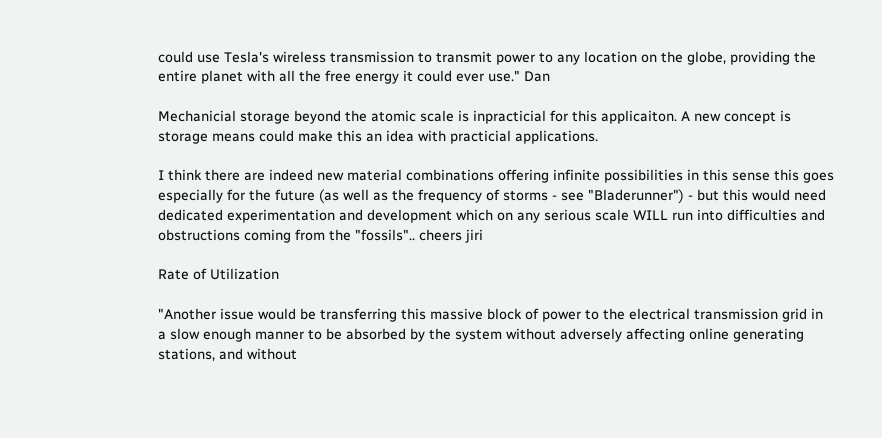could use Tesla's wireless transmission to transmit power to any location on the globe, providing the entire planet with all the free energy it could ever use." Dan

Mechanicial storage beyond the atomic scale is inpracticial for this applicaiton. A new concept is storage means could make this an idea with practicial applications.

I think there are indeed new material combinations offering infinite possibilities in this sense this goes especially for the future (as well as the frequency of storms - see "Bladerunner") - but this would need dedicated experimentation and development which on any serious scale WILL run into difficulties and obstructions coming from the "fossils".. cheers jiri

Rate of Utilization

"Another issue would be transferring this massive block of power to the electrical transmission grid in a slow enough manner to be absorbed by the system without adversely affecting online generating stations, and without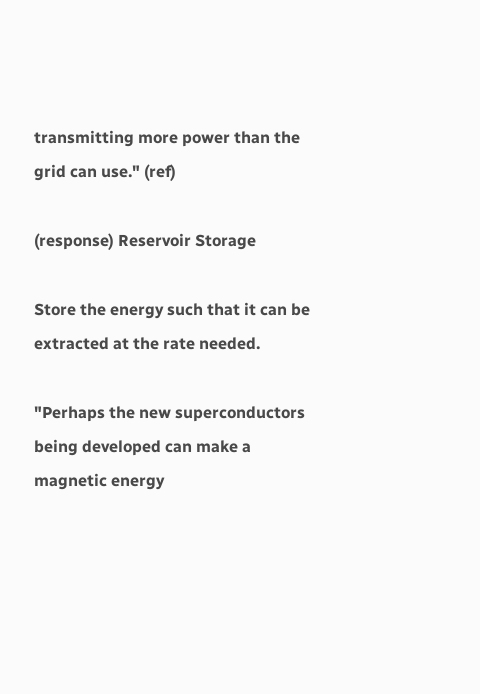transmitting more power than the grid can use." (ref)

(response) Reservoir Storage

Store the energy such that it can be extracted at the rate needed.

"Perhaps the new superconductors being developed can make a magnetic energy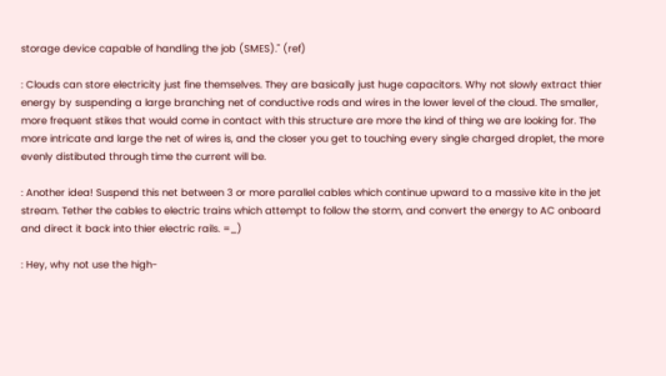storage device capable of handling the job (SMES)." (ref)

: Clouds can store electricity just fine themselves. They are basically just huge capacitors. Why not slowly extract thier energy by suspending a large branching net of conductive rods and wires in the lower level of the cloud. The smaller, more frequent stikes that would come in contact with this structure are more the kind of thing we are looking for. The more intricate and large the net of wires is, and the closer you get to touching every single charged droplet, the more evenly distibuted through time the current will be.

: Another idea! Suspend this net between 3 or more parallel cables which continue upward to a massive kite in the jet stream. Tether the cables to electric trains which attempt to follow the storm, and convert the energy to AC onboard and direct it back into thier electric rails. =_)

: Hey, why not use the high-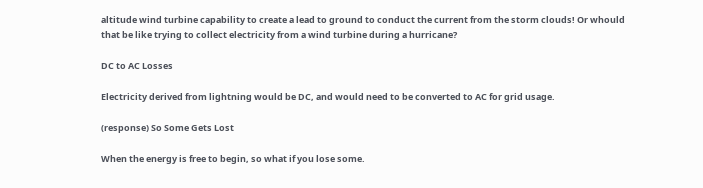altitude wind turbine capability to create a lead to ground to conduct the current from the storm clouds! Or whould that be like trying to collect electricity from a wind turbine during a hurricane?

DC to AC Losses

Electricity derived from lightning would be DC, and would need to be converted to AC for grid usage.

(response) So Some Gets Lost

When the energy is free to begin, so what if you lose some.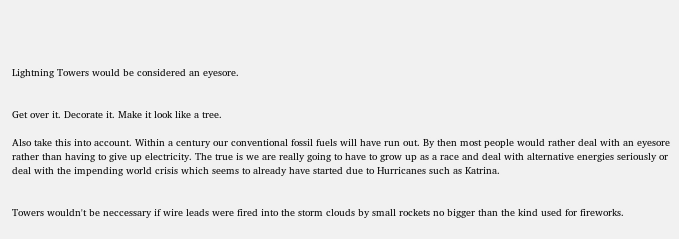Lightning Towers would be considered an eyesore.


Get over it. Decorate it. Make it look like a tree.

Also take this into account. Within a century our conventional fossil fuels will have run out. By then most people would rather deal with an eyesore rather than having to give up electricity. The true is we are really going to have to grow up as a race and deal with alternative energies seriously or deal with the impending world crisis which seems to already have started due to Hurricanes such as Katrina.


Towers wouldn't be neccessary if wire leads were fired into the storm clouds by small rockets no bigger than the kind used for fireworks.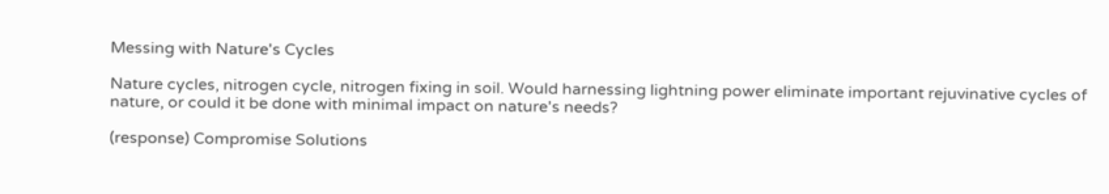Messing with Nature's Cycles

Nature cycles, nitrogen cycle, nitrogen fixing in soil. Would harnessing lightning power eliminate important rejuvinative cycles of nature, or could it be done with minimal impact on nature's needs?

(response) Compromise Solutions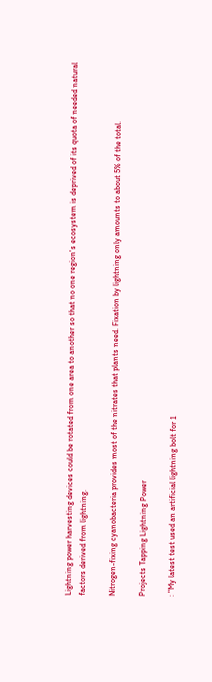Lightning power harvesting devices could be rotated from one area to another so that no one region's ecosystem is deprived of its quota of needed natural factors derived from lightning.

Nitrogen-fixing cyanobacteria provides most of the nitrates that plants need. Fixation by lightning only amounts to about 5% of the total.

Projects Tapping Lightning Power

: "My latest test used an artificial lightning bolt for 1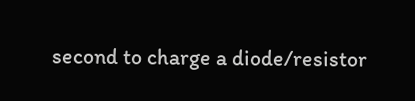second to charge a diode/resistor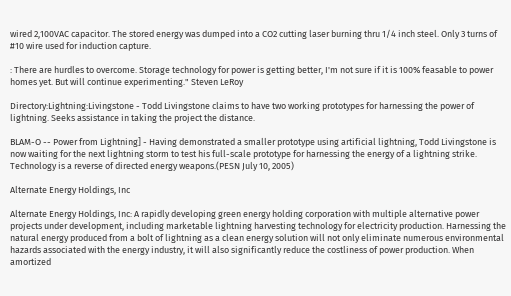wired 2,100VAC capacitor. The stored energy was dumped into a CO2 cutting laser burning thru 1/4 inch steel. Only 3 turns of #10 wire used for induction capture.

: There are hurdles to overcome. Storage technology for power is getting better, I'm not sure if it is 100% feasable to power homes yet. But will continue experimenting." Steven LeRoy

Directory:Lightning:Livingstone - Todd Livingstone claims to have two working prototypes for harnessing the power of lightning. Seeks assistance in taking the project the distance.

BLAM-O -- Power from Lightning] - Having demonstrated a smaller prototype using artificial lightning, Todd Livingstone is now waiting for the next lightning storm to test his full-scale prototype for harnessing the energy of a lightning strike. Technology is a reverse of directed energy weapons.(PESN July 10, 2005)

Alternate Energy Holdings, Inc

Alternate Energy Holdings, Inc: A rapidly developing green energy holding corporation with multiple alternative power projects under development, including marketable lightning harvesting technology for electricity production. Harnessing the natural energy produced from a bolt of lightning as a clean energy solution will not only eliminate numerous environmental hazards associated with the energy industry, it will also significantly reduce the costliness of power production. When amortized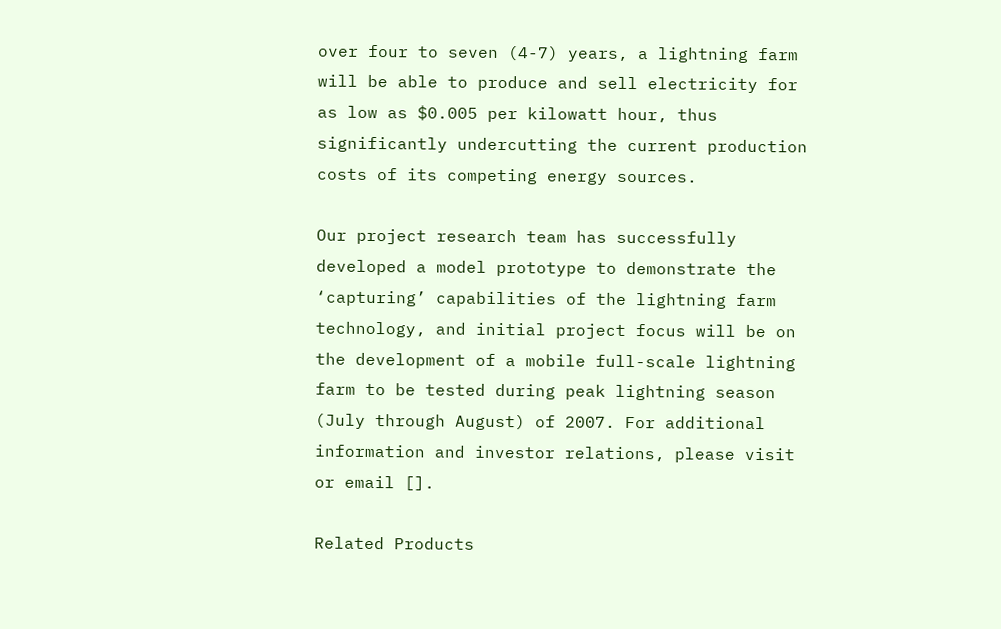over four to seven (4-7) years, a lightning farm will be able to produce and sell electricity for as low as $0.005 per kilowatt hour, thus significantly undercutting the current production costs of its competing energy sources.

Our project research team has successfully developed a model prototype to demonstrate the ‘capturing’ capabilities of the lightning farm technology, and initial project focus will be on the development of a mobile full-scale lightning farm to be tested during peak lightning season (July through August) of 2007. For additional information and investor relations, please visit or email [].

Related Products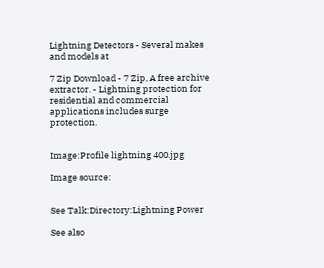Lightning Detectors - Several makes and models at

7 Zip Download - 7 Zip, A free archive extractor. - Lightning protection for residential and commercial applications includes surge protection.


Image:Profile lightning 400.jpg

Image source:


See Talk:Directory:Lightning Power

See also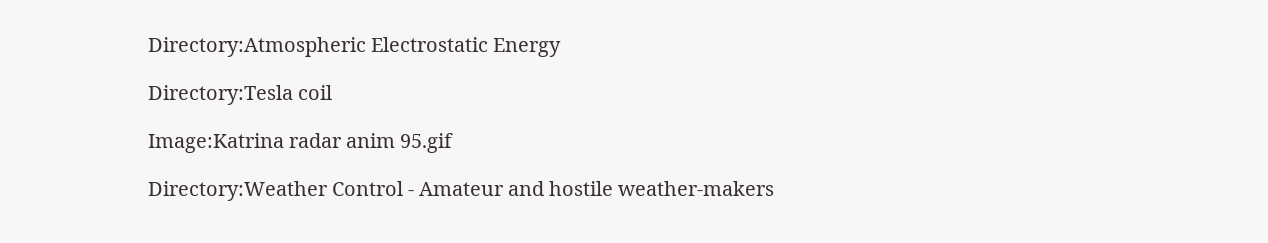Directory:Atmospheric Electrostatic Energy

Directory:Tesla coil

Image:Katrina radar anim 95.gif

Directory:Weather Control - Amateur and hostile weather-makers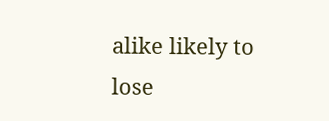alike likely to lose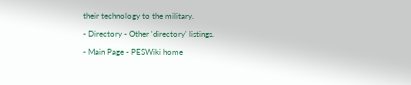their technology to the military.

- Directory - Other 'directory' listings.

- Main Page - PESWiki home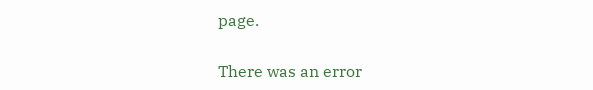page.

There was an error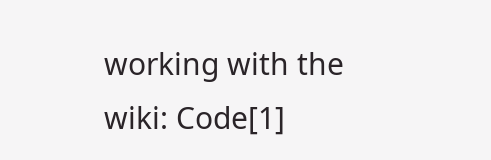working with the wiki: Code[1]